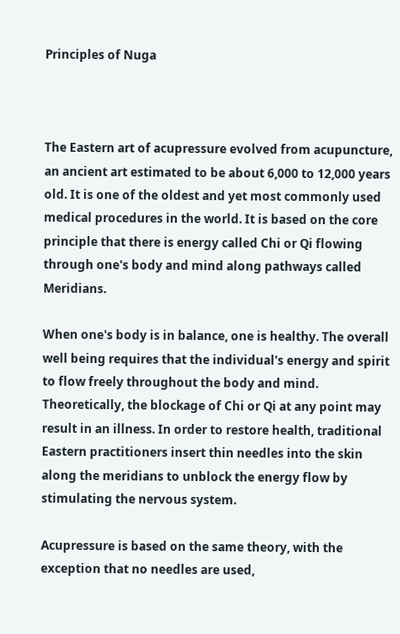Principles of Nuga



The Eastern art of acupressure evolved from acupuncture, an ancient art estimated to be about 6,000 to 12,000 years old. It is one of the oldest and yet most commonly used medical procedures in the world. It is based on the core principle that there is energy called Chi or Qi flowing through one's body and mind along pathways called Meridians.

When one's body is in balance, one is healthy. The overall well being requires that the individual's energy and spirit to flow freely throughout the body and mind. Theoretically, the blockage of Chi or Qi at any point may result in an illness. In order to restore health, traditional Eastern practitioners insert thin needles into the skin along the meridians to unblock the energy flow by stimulating the nervous system.

Acupressure is based on the same theory, with the exception that no needles are used,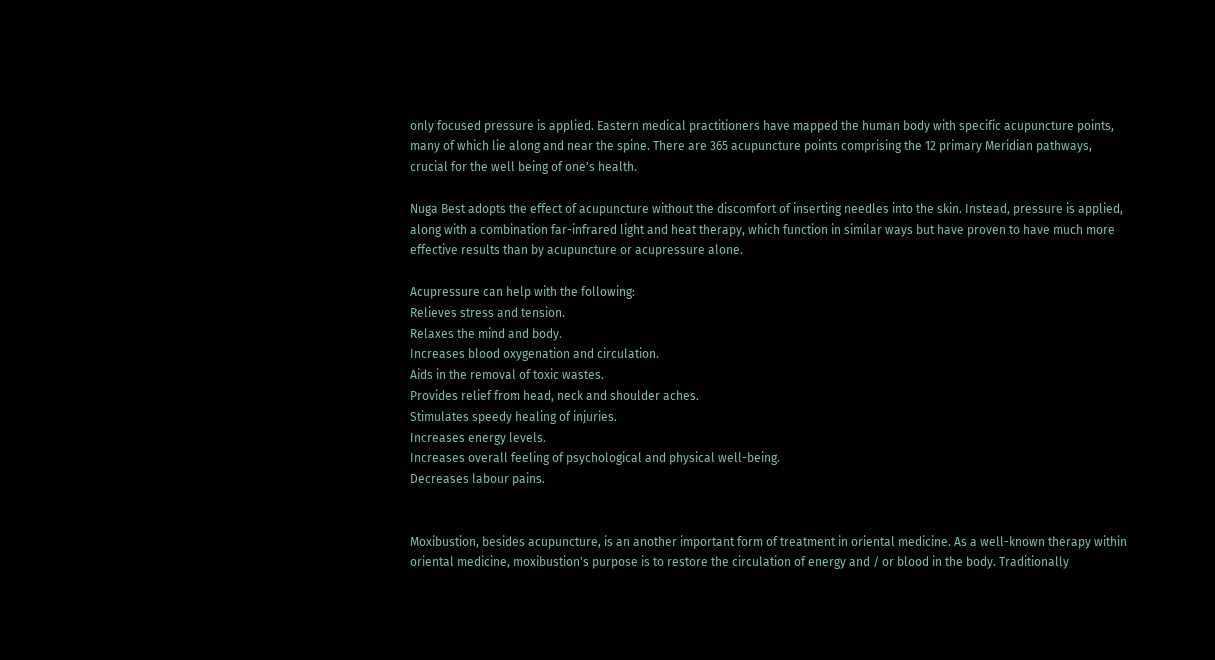only focused pressure is applied. Eastern medical practitioners have mapped the human body with specific acupuncture points, many of which lie along and near the spine. There are 365 acupuncture points comprising the 12 primary Meridian pathways, crucial for the well being of one's health.

Nuga Best adopts the effect of acupuncture without the discomfort of inserting needles into the skin. Instead, pressure is applied, along with a combination far-infrared light and heat therapy, which function in similar ways but have proven to have much more effective results than by acupuncture or acupressure alone.

Acupressure can help with the following:
Relieves stress and tension.
Relaxes the mind and body.
Increases blood oxygenation and circulation.
Aids in the removal of toxic wastes.
Provides relief from head, neck and shoulder aches.
Stimulates speedy healing of injuries.
Increases energy levels.
Increases overall feeling of psychological and physical well-being.
Decreases labour pains.


Moxibustion, besides acupuncture, is an another important form of treatment in oriental medicine. As a well-known therapy within oriental medicine, moxibustion's purpose is to restore the circulation of energy and / or blood in the body. Traditionally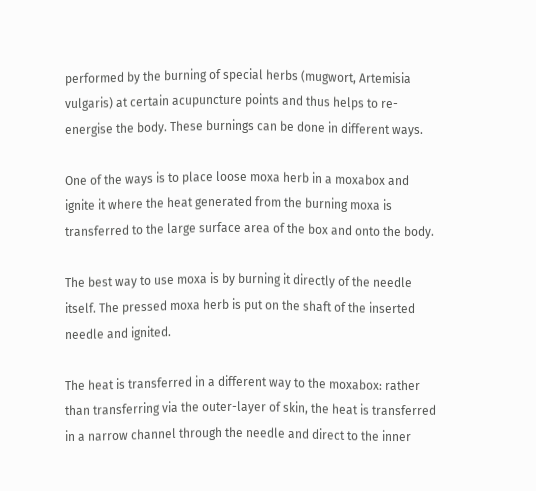performed by the burning of special herbs (mugwort, Artemisia vulgaris) at certain acupuncture points and thus helps to re-energise the body. These burnings can be done in different ways.

One of the ways is to place loose moxa herb in a moxabox and ignite it where the heat generated from the burning moxa is transferred to the large surface area of the box and onto the body.

The best way to use moxa is by burning it directly of the needle itself. The pressed moxa herb is put on the shaft of the inserted needle and ignited.

The heat is transferred in a different way to the moxabox: rather than transferring via the outer-layer of skin, the heat is transferred in a narrow channel through the needle and direct to the inner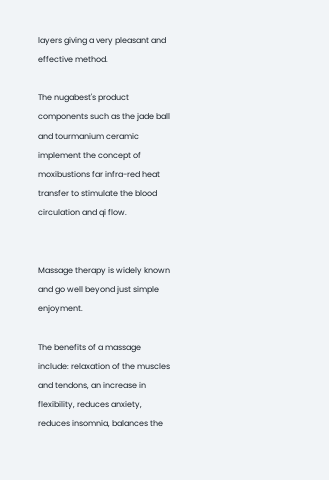layers giving a very pleasant and effective method.

The nugabest's product components such as the jade ball and tourmanium ceramic implement the concept of moxibustions far infra-red heat transfer to stimulate the blood circulation and qi flow.


Massage therapy is widely known and go well beyond just simple enjoyment.

The benefits of a massage include: relaxation of the muscles and tendons, an increase in flexibility, reduces anxiety, reduces insomnia, balances the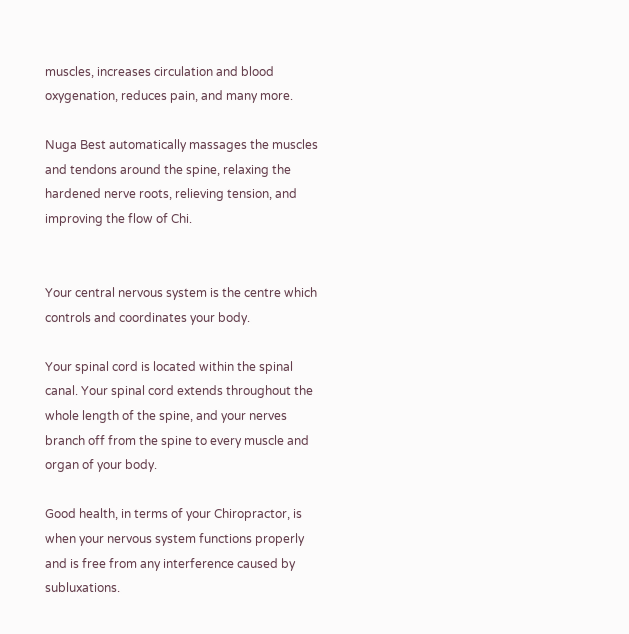muscles, increases circulation and blood oxygenation, reduces pain, and many more.

Nuga Best automatically massages the muscles and tendons around the spine, relaxing the hardened nerve roots, relieving tension, and improving the flow of Chi.


Your central nervous system is the centre which controls and coordinates your body.

Your spinal cord is located within the spinal canal. Your spinal cord extends throughout the whole length of the spine, and your nerves branch off from the spine to every muscle and organ of your body.

Good health, in terms of your Chiropractor, is when your nervous system functions properly and is free from any interference caused by subluxations.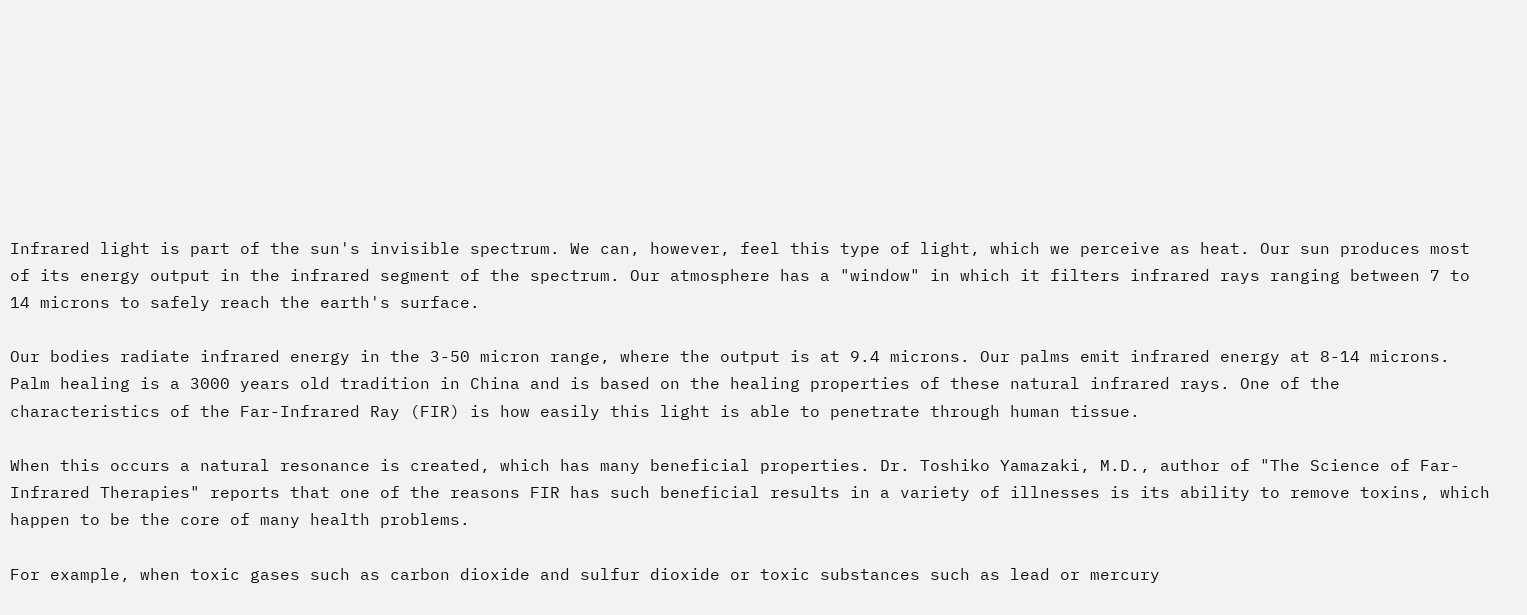Infrared light is part of the sun's invisible spectrum. We can, however, feel this type of light, which we perceive as heat. Our sun produces most of its energy output in the infrared segment of the spectrum. Our atmosphere has a "window" in which it filters infrared rays ranging between 7 to 14 microns to safely reach the earth's surface.

Our bodies radiate infrared energy in the 3-50 micron range, where the output is at 9.4 microns. Our palms emit infrared energy at 8-14 microns. Palm healing is a 3000 years old tradition in China and is based on the healing properties of these natural infrared rays. One of the characteristics of the Far-Infrared Ray (FIR) is how easily this light is able to penetrate through human tissue.

When this occurs a natural resonance is created, which has many beneficial properties. Dr. Toshiko Yamazaki, M.D., author of "The Science of Far-Infrared Therapies" reports that one of the reasons FIR has such beneficial results in a variety of illnesses is its ability to remove toxins, which happen to be the core of many health problems.

For example, when toxic gases such as carbon dioxide and sulfur dioxide or toxic substances such as lead or mercury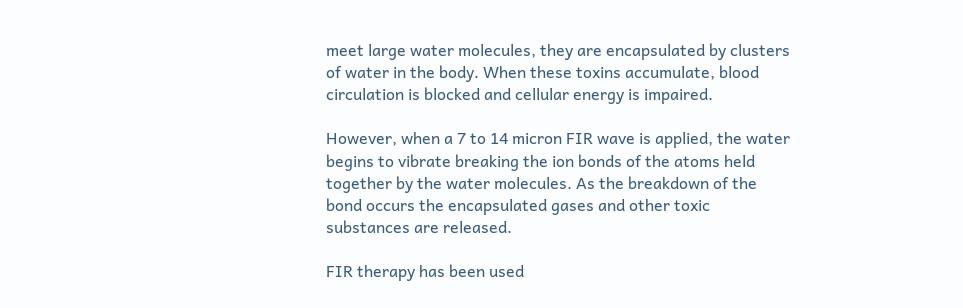meet large water molecules, they are encapsulated by clusters of water in the body. When these toxins accumulate, blood circulation is blocked and cellular energy is impaired.

However, when a 7 to 14 micron FIR wave is applied, the water begins to vibrate breaking the ion bonds of the atoms held together by the water molecules. As the breakdown of the bond occurs the encapsulated gases and other toxic substances are released.

FIR therapy has been used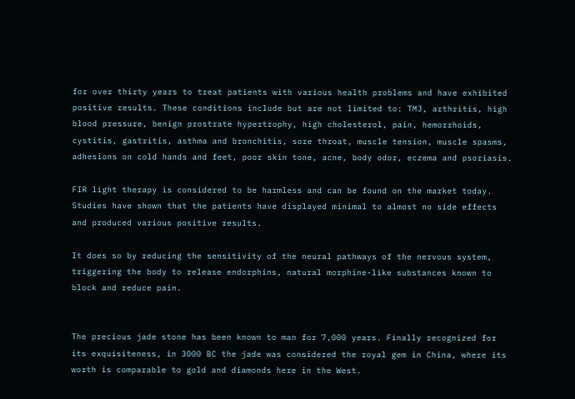for over thirty years to treat patients with various health problems and have exhibited positive results. These conditions include but are not limited to: TMJ, arthritis, high blood pressure, benign prostrate hypertrophy, high cholesterol, pain, hemorrhoids, cystitis, gastritis, asthma and bronchitis, sore throat, muscle tension, muscle spasms, adhesions on cold hands and feet, poor skin tone, acne, body odor, eczema and psoriasis.

FIR light therapy is considered to be harmless and can be found on the market today. Studies have shown that the patients have displayed minimal to almost no side effects and produced various positive results.

It does so by reducing the sensitivity of the neural pathways of the nervous system, triggering the body to release endorphins, natural morphine-like substances known to block and reduce pain.


The precious jade stone has been known to man for 7,000 years. Finally recognized for its exquisiteness, in 3000 BC the jade was considered the royal gem in China, where its worth is comparable to gold and diamonds here in the West.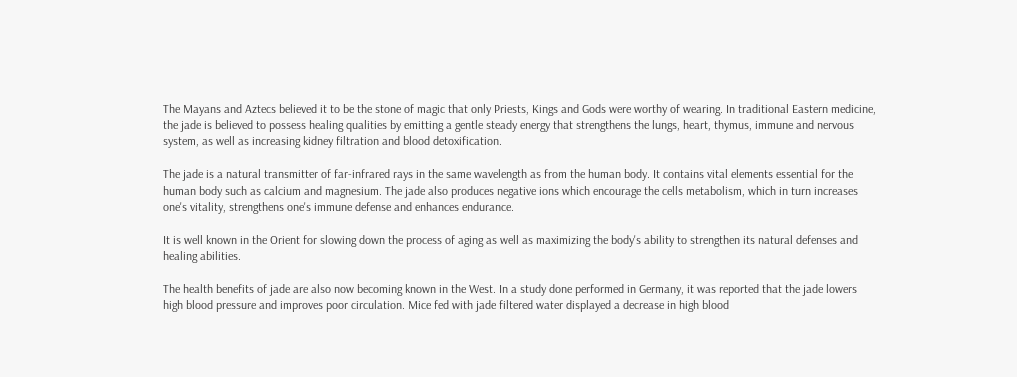The Mayans and Aztecs believed it to be the stone of magic that only Priests, Kings and Gods were worthy of wearing. In traditional Eastern medicine, the jade is believed to possess healing qualities by emitting a gentle steady energy that strengthens the lungs, heart, thymus, immune and nervous system, as well as increasing kidney filtration and blood detoxification.

The jade is a natural transmitter of far-infrared rays in the same wavelength as from the human body. It contains vital elements essential for the human body such as calcium and magnesium. The jade also produces negative ions which encourage the cells metabolism, which in turn increases one's vitality, strengthens one's immune defense and enhances endurance.

It is well known in the Orient for slowing down the process of aging as well as maximizing the body's ability to strengthen its natural defenses and healing abilities.

The health benefits of jade are also now becoming known in the West. In a study done performed in Germany, it was reported that the jade lowers high blood pressure and improves poor circulation. Mice fed with jade filtered water displayed a decrease in high blood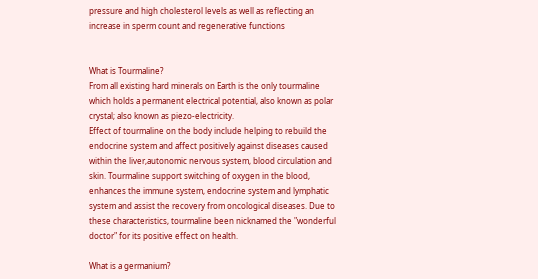pressure and high cholesterol levels as well as reflecting an increase in sperm count and regenerative functions


What is Tourmaline?
From all existing hard minerals on Earth is the only tourmaline which holds a permanent electrical potential, also known as polar crystal; also known as piezo-electricity.
Effect of tourmaline on the body include helping to rebuild the endocrine system and affect positively against diseases caused within the liver,autonomic nervous system, blood circulation and skin. Tourmaline support switching of oxygen in the blood, enhances the immune system, endocrine system and lymphatic system and assist the recovery from oncological diseases. Due to these characteristics, tourmaline been nicknamed the "wonderful doctor" for its positive effect on health.

What is a germanium?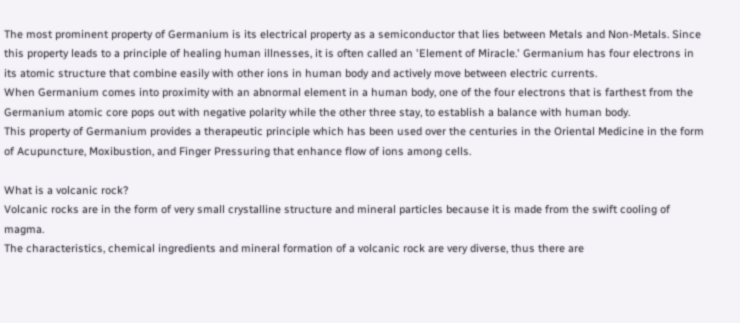The most prominent property of Germanium is its electrical property as a semiconductor that lies between Metals and Non-Metals. Since this property leads to a principle of healing human illnesses, it is often called an 'Element of Miracle.' Germanium has four electrons in its atomic structure that combine easily with other ions in human body and actively move between electric currents.
When Germanium comes into proximity with an abnormal element in a human body, one of the four electrons that is farthest from the Germanium atomic core pops out with negative polarity while the other three stay, to establish a balance with human body.
This property of Germanium provides a therapeutic principle which has been used over the centuries in the Oriental Medicine in the form of Acupuncture, Moxibustion, and Finger Pressuring that enhance flow of ions among cells.

What is a volcanic rock?
Volcanic rocks are in the form of very small crystalline structure and mineral particles because it is made from the swift cooling of magma.
The characteristics, chemical ingredients and mineral formation of a volcanic rock are very diverse, thus there are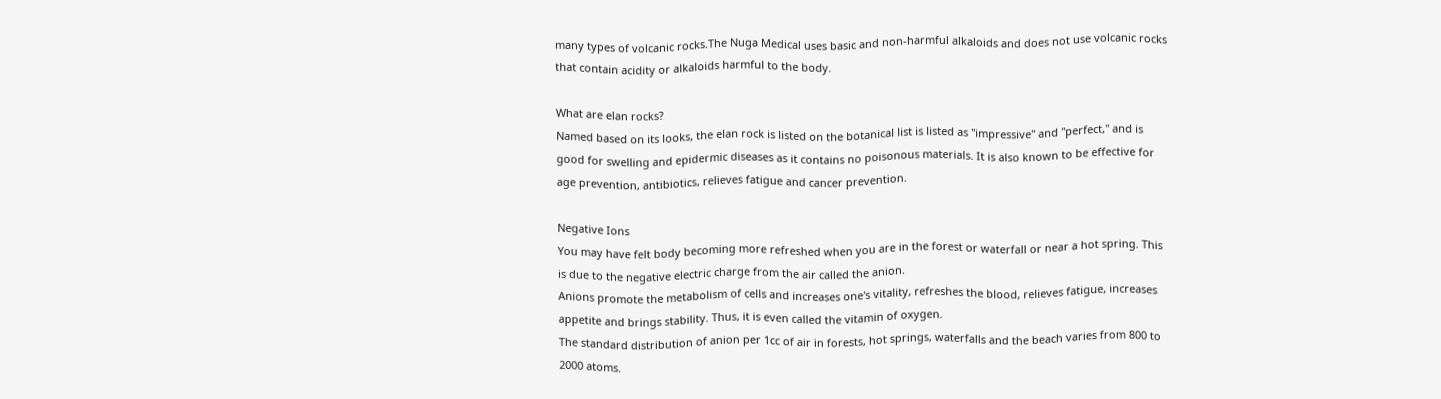many types of volcanic rocks.The Nuga Medical uses basic and non-harmful alkaloids and does not use volcanic rocks that contain acidity or alkaloids harmful to the body.

What are elan rocks?
Named based on its looks, the elan rock is listed on the botanical list is listed as "impressive" and "perfect," and is good for swelling and epidermic diseases as it contains no poisonous materials. It is also known to be effective for age prevention, antibiotics, relieves fatigue and cancer prevention.

Negative Ions
You may have felt body becoming more refreshed when you are in the forest or waterfall or near a hot spring. This is due to the negative electric charge from the air called the anion.
Anions promote the metabolism of cells and increases one's vitality, refreshes the blood, relieves fatigue, increases appetite and brings stability. Thus, it is even called the vitamin of oxygen.
The standard distribution of anion per 1cc of air in forests, hot springs, waterfalls and the beach varies from 800 to 2000 atoms.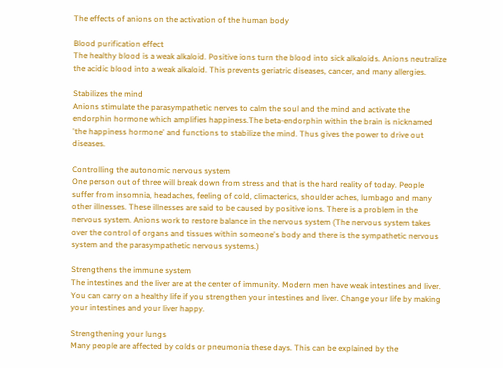The effects of anions on the activation of the human body

Blood purification effect
The healthy blood is a weak alkaloid. Positive ions turn the blood into sick alkaloids. Anions neutralize the acidic blood into a weak alkaloid. This prevents geriatric diseases, cancer, and many allergies.

Stabilizes the mind
Anions stimulate the parasympathetic nerves to calm the soul and the mind and activate the endorphin hormone which amplifies happiness.The beta-endorphin within the brain is nicknamed 'the happiness hormone' and functions to stabilize the mind. Thus gives the power to drive out diseases.

Controlling the autonomic nervous system
One person out of three will break down from stress and that is the hard reality of today. People suffer from insomnia, headaches, feeling of cold, climacterics, shoulder aches, lumbago and many other illnesses. These illnesses are said to be caused by positive ions. There is a problem in the nervous system. Anions work to restore balance in the nervous system (The nervous system takes over the control of organs and tissues within someone's body and there is the sympathetic nervous system and the parasympathetic nervous systems.)

Strengthens the immune system
The intestines and the liver are at the center of immunity. Modern men have weak intestines and liver. You can carry on a healthy life if you strengthen your intestines and liver. Change your life by making your intestines and your liver happy.

Strengthening your lungs
Many people are affected by colds or pneumonia these days. This can be explained by the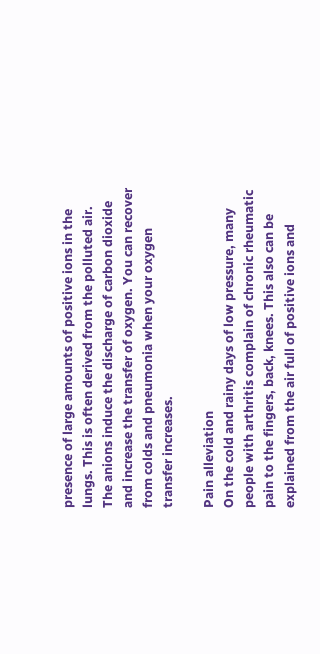presence of large amounts of positive ions in the lungs. This is often derived from the polluted air. The anions induce the discharge of carbon dioxide and increase the transfer of oxygen. You can recover from colds and pneumonia when your oxygen transfer increases.

Pain alleviation
On the cold and rainy days of low pressure, many people with arthritis complain of chronic rheumatic pain to the fingers, back, knees. This also can be explained from the air full of positive ions and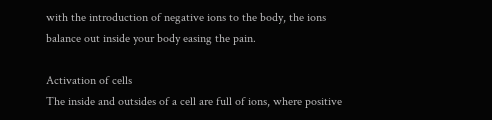with the introduction of negative ions to the body, the ions balance out inside your body easing the pain.

Activation of cells
The inside and outsides of a cell are full of ions, where positive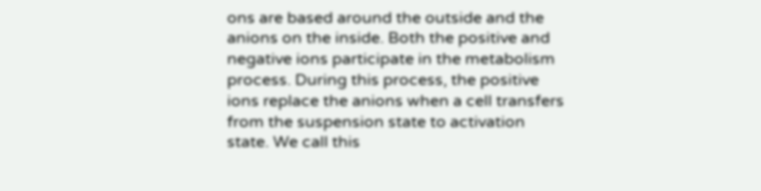ons are based around the outside and the anions on the inside. Both the positive and negative ions participate in the metabolism process. During this process, the positive ions replace the anions when a cell transfers from the suspension state to activation state. We call this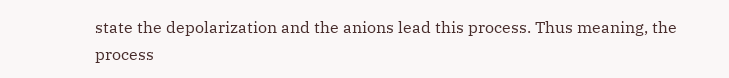state the depolarization and the anions lead this process. Thus meaning, the process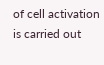of cell activation is carried out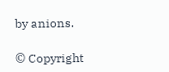by anions.

© Copyright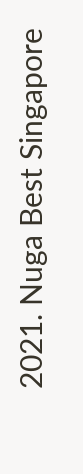2021. Nuga Best Singapore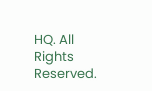HQ. All Rights Reserved.